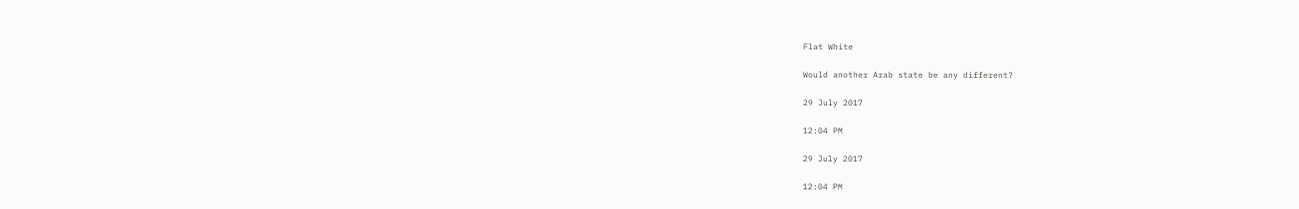Flat White

Would another Arab state be any different?

29 July 2017

12:04 PM

29 July 2017

12:04 PM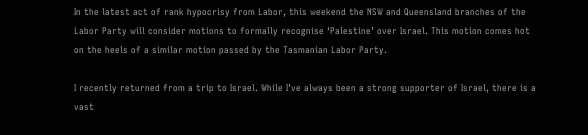In the latest act of rank hypocrisy from Labor, this weekend the NSW and Queensland branches of the Labor Party will consider motions to formally recognise ‘Palestine’ over Israel. This motion comes hot on the heels of a similar motion passed by the Tasmanian Labor Party.

I recently returned from a trip to Israel. While I’ve always been a strong supporter of Israel, there is a vast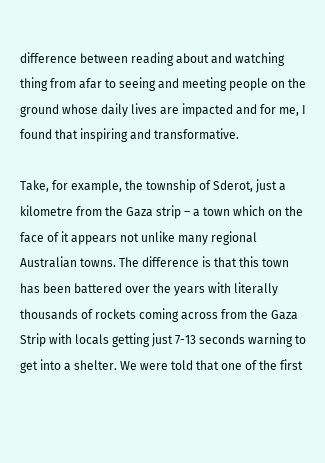difference between reading about and watching thing from afar to seeing and meeting people on the ground whose daily lives are impacted and for me, I found that inspiring and transformative.

Take, for example, the township of Sderot, just a kilometre from the Gaza strip – a town which on the face of it appears not unlike many regional Australian towns. The difference is that this town has been battered over the years with literally thousands of rockets coming across from the Gaza Strip with locals getting just 7-13 seconds warning to get into a shelter. We were told that one of the first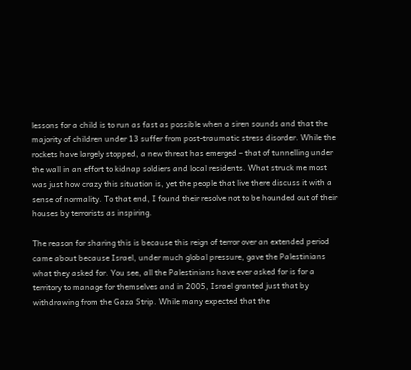lessons for a child is to run as fast as possible when a siren sounds and that the majority of children under 13 suffer from post-traumatic stress disorder. While the rockets have largely stopped, a new threat has emerged – that of tunnelling under the wall in an effort to kidnap soldiers and local residents. What struck me most was just how crazy this situation is, yet the people that live there discuss it with a sense of normality. To that end, I found their resolve not to be hounded out of their houses by terrorists as inspiring.

The reason for sharing this is because this reign of terror over an extended period came about because Israel, under much global pressure, gave the Palestinians what they asked for. You see, all the Palestinians have ever asked for is for a territory to manage for themselves and in 2005, Israel granted just that by withdrawing from the Gaza Strip. While many expected that the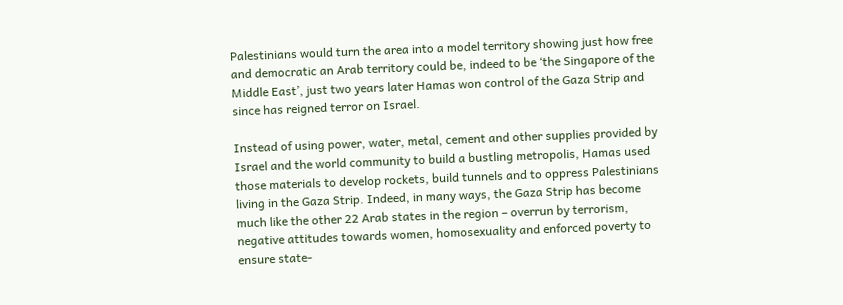Palestinians would turn the area into a model territory showing just how free and democratic an Arab territory could be, indeed to be ‘the Singapore of the Middle East’, just two years later Hamas won control of the Gaza Strip and since has reigned terror on Israel.

Instead of using power, water, metal, cement and other supplies provided by Israel and the world community to build a bustling metropolis, Hamas used those materials to develop rockets, build tunnels and to oppress Palestinians living in the Gaza Strip. Indeed, in many ways, the Gaza Strip has become much like the other 22 Arab states in the region – overrun by terrorism, negative attitudes towards women, homosexuality and enforced poverty to ensure state-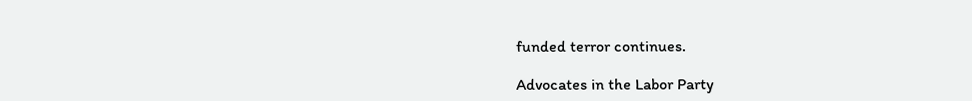funded terror continues.

Advocates in the Labor Party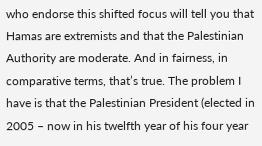who endorse this shifted focus will tell you that Hamas are extremists and that the Palestinian Authority are moderate. And in fairness, in comparative terms, that’s true. The problem I have is that the Palestinian President (elected in 2005 – now in his twelfth year of his four year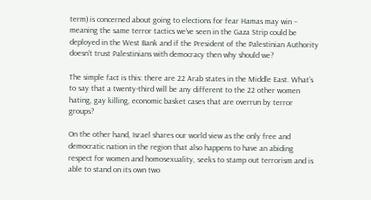term) is concerned about going to elections for fear Hamas may win – meaning the same terror tactics we’ve seen in the Gaza Strip could be deployed in the West Bank and if the President of the Palestinian Authority doesn’t trust Palestinians with democracy then why should we?

The simple fact is this: there are 22 Arab states in the Middle East. What’s to say that a twenty-third will be any different to the 22 other women hating, gay killing, economic basket cases that are overrun by terror groups?

On the other hand, Israel shares our world view as the only free and democratic nation in the region that also happens to have an abiding respect for women and homosexuality, seeks to stamp out terrorism and is able to stand on its own two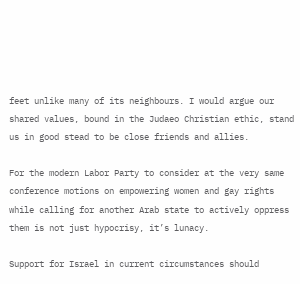feet unlike many of its neighbours. I would argue our shared values, bound in the Judaeo Christian ethic, stand us in good stead to be close friends and allies.

For the modern Labor Party to consider at the very same conference motions on empowering women and gay rights while calling for another Arab state to actively oppress them is not just hypocrisy, it’s lunacy.

Support for Israel in current circumstances should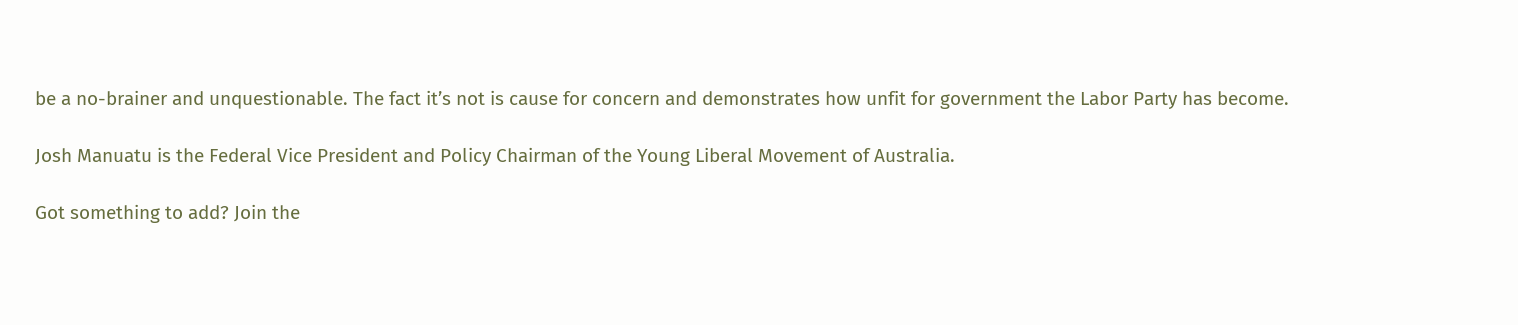be a no-brainer and unquestionable. The fact it’s not is cause for concern and demonstrates how unfit for government the Labor Party has become.

Josh Manuatu is the Federal Vice President and Policy Chairman of the Young Liberal Movement of Australia.

Got something to add? Join the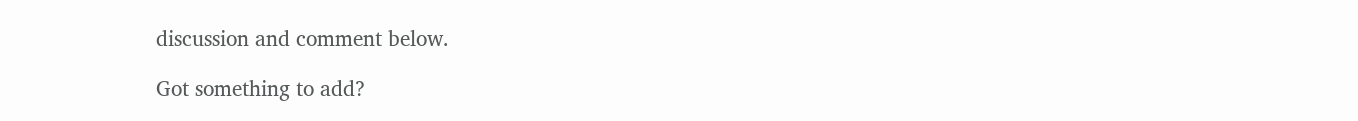discussion and comment below.

Got something to add?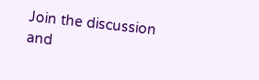Join the discussion and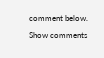comment below.

Show comments